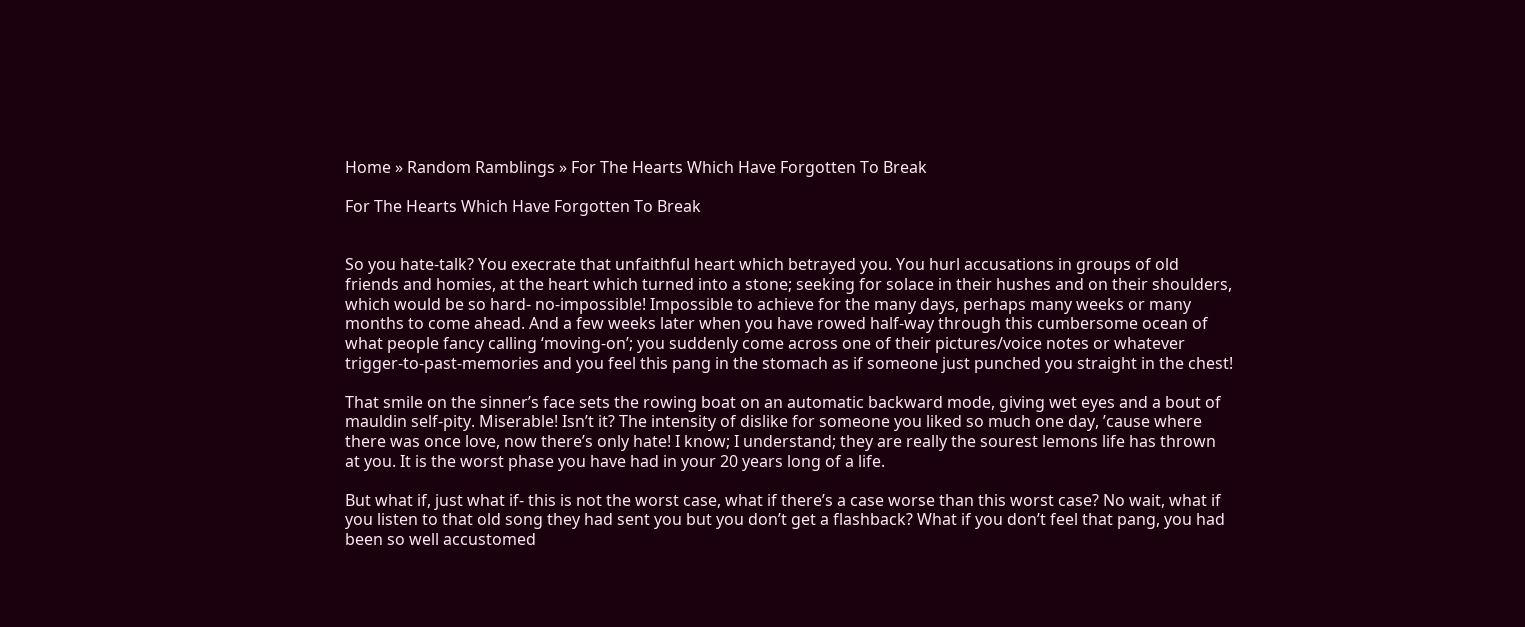Home » Random Ramblings » For The Hearts Which Have Forgotten To Break

For The Hearts Which Have Forgotten To Break


So you hate-talk? You execrate that unfaithful heart which betrayed you. You hurl accusations in groups of old friends and homies, at the heart which turned into a stone; seeking for solace in their hushes and on their shoulders, which would be so hard- no-impossible! Impossible to achieve for the many days, perhaps many weeks or many months to come ahead. And a few weeks later when you have rowed half-way through this cumbersome ocean of what people fancy calling ‘moving-on’; you suddenly come across one of their pictures/voice notes or whatever trigger-to-past-memories and you feel this pang in the stomach as if someone just punched you straight in the chest!

That smile on the sinner’s face sets the rowing boat on an automatic backward mode, giving wet eyes and a bout of mauldin self-pity. Miserable! Isn’t it? The intensity of dislike for someone you liked so much one day, ’cause where there was once love, now there’s only hate! I know; I understand; they are really the sourest lemons life has thrown at you. It is the worst phase you have had in your 20 years long of a life.

But what if, just what if- this is not the worst case, what if there’s a case worse than this worst case? No wait, what if you listen to that old song they had sent you but you don’t get a flashback? What if you don’t feel that pang, you had been so well accustomed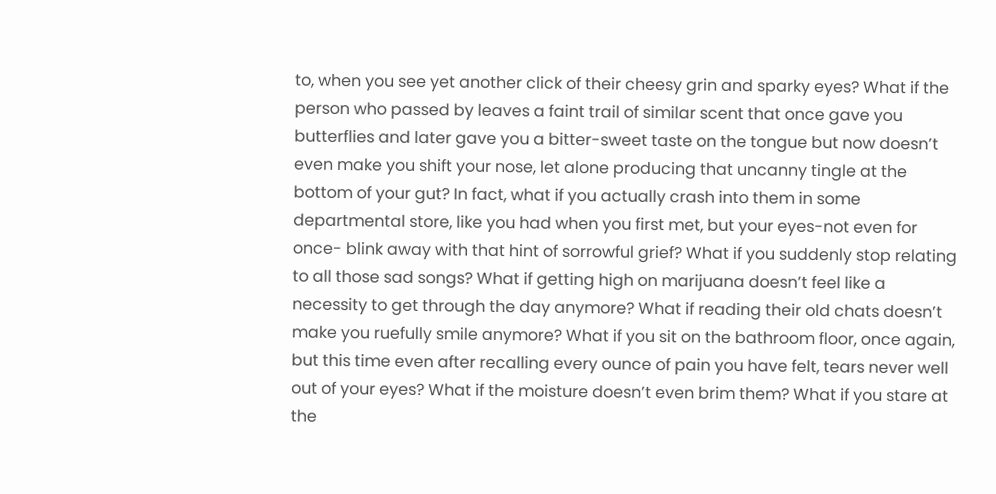to, when you see yet another click of their cheesy grin and sparky eyes? What if the person who passed by leaves a faint trail of similar scent that once gave you butterflies and later gave you a bitter-sweet taste on the tongue but now doesn’t even make you shift your nose, let alone producing that uncanny tingle at the bottom of your gut? In fact, what if you actually crash into them in some departmental store, like you had when you first met, but your eyes-not even for once- blink away with that hint of sorrowful grief? What if you suddenly stop relating to all those sad songs? What if getting high on marijuana doesn’t feel like a necessity to get through the day anymore? What if reading their old chats doesn’t make you ruefully smile anymore? What if you sit on the bathroom floor, once again, but this time even after recalling every ounce of pain you have felt, tears never well out of your eyes? What if the moisture doesn’t even brim them? What if you stare at the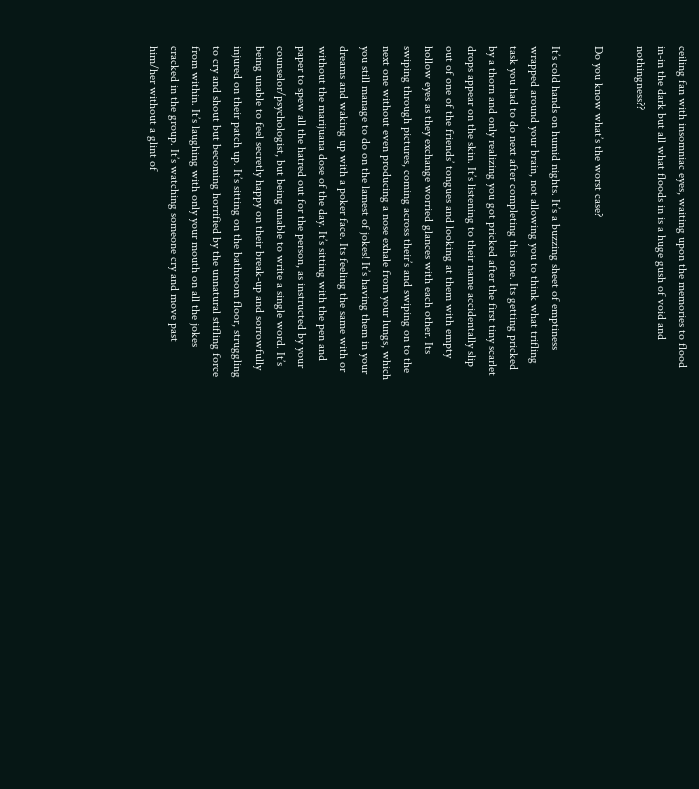ceiling fan with insomniac eyes, waiting upon the memories to flood in-in the dark but all what floods in is a huge gush of void and nothingness??

Do you know what’s the worst case?

It’s cold hands on humid nights. It’s a buzzing sheet of emptiness wrapped around your brain, not allowing you to think what trifling task you had to do next after completing this one. Its getting pricked by a thorn and only realizing you got pricked after the first tiny scarlet drops appear on the skin. It’s listening to their name accidentally slip out of one of the friends’ tongues and looking at them with empty hollow eyes as they exchange worried glances with each other. Its swiping through pictures, coming across their’s and swiping on to the next one without even producing a nose exhale from your lungs, which you still manage to do on the lamest of jokes! It’s having them in your dreams and waking up with a poker face. Its feeling the same with or without the marijuana dose of the day. It’s sitting with the pen and paper to spew all the hatred out for the person, as instructed by your counselor/psychologist, but being unable to write a single word. It’s being unable to feel secretly happy on their break-up and sorrowfully injured on their patch up. It’s sitting on the bathroom floor, struggling to cry and shout but becoming horrified by the unnatural stifling force from within. It’s laughing with only your mouth on all the jokes cracked in the group. It’s watching someone cry and move past him/her without a glint of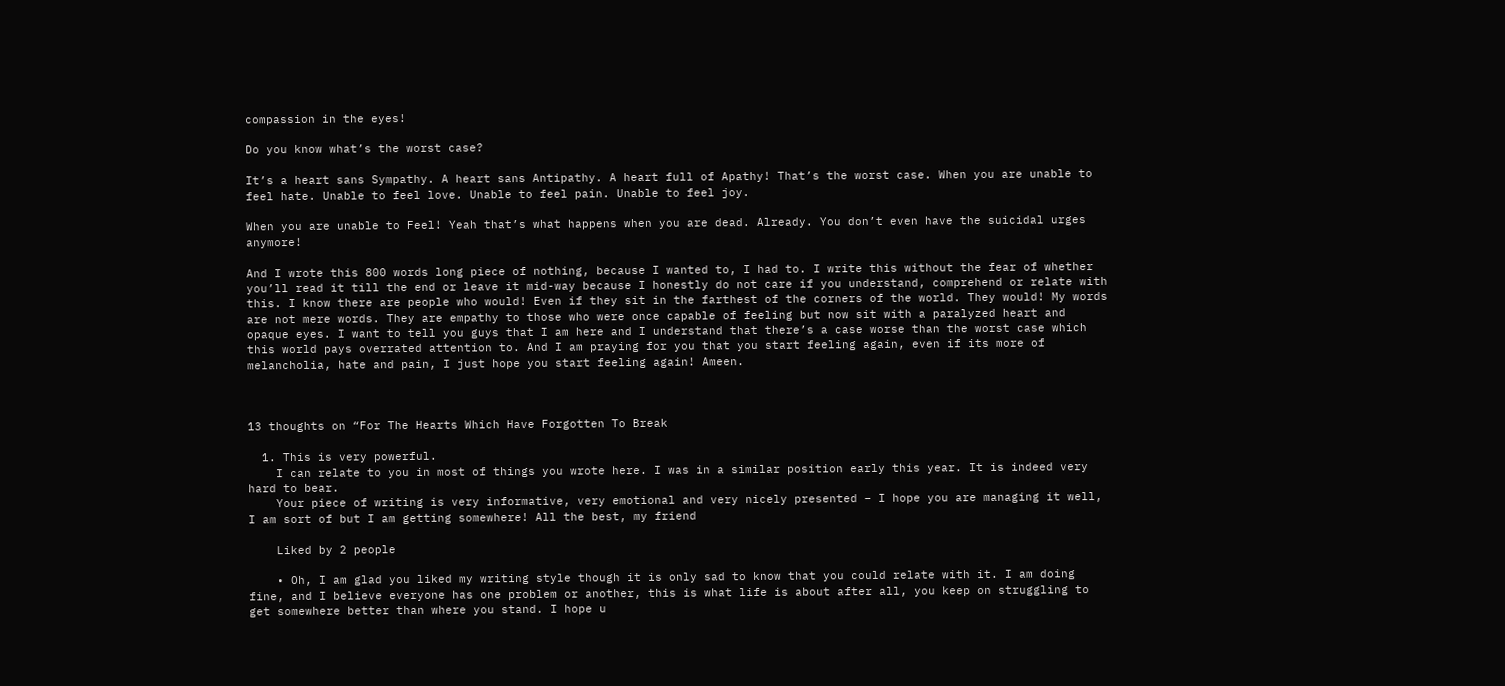compassion in the eyes!

Do you know what’s the worst case?

It’s a heart sans Sympathy. A heart sans Antipathy. A heart full of Apathy! That’s the worst case. When you are unable to feel hate. Unable to feel love. Unable to feel pain. Unable to feel joy.

When you are unable to Feel! Yeah that’s what happens when you are dead. Already. You don’t even have the suicidal urges anymore!

And I wrote this 800 words long piece of nothing, because I wanted to, I had to. I write this without the fear of whether you’ll read it till the end or leave it mid-way because I honestly do not care if you understand, comprehend or relate with this. I know there are people who would! Even if they sit in the farthest of the corners of the world. They would! My words are not mere words. They are empathy to those who were once capable of feeling but now sit with a paralyzed heart and opaque eyes. I want to tell you guys that I am here and I understand that there’s a case worse than the worst case which this world pays overrated attention to. And I am praying for you that you start feeling again, even if its more of melancholia, hate and pain, I just hope you start feeling again! Ameen.



13 thoughts on “For The Hearts Which Have Forgotten To Break

  1. This is very powerful.
    I can relate to you in most of things you wrote here. I was in a similar position early this year. It is indeed very hard to bear.
    Your piece of writing is very informative, very emotional and very nicely presented – I hope you are managing it well, I am sort of but I am getting somewhere! All the best, my friend

    Liked by 2 people

    • Oh, I am glad you liked my writing style though it is only sad to know that you could relate with it. I am doing fine, and I believe everyone has one problem or another, this is what life is about after all, you keep on struggling to get somewhere better than where you stand. I hope u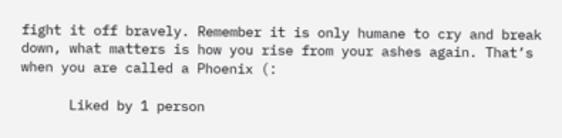fight it off bravely. Remember it is only humane to cry and break down, what matters is how you rise from your ashes again. That’s when you are called a Phoenix (:

      Liked by 1 person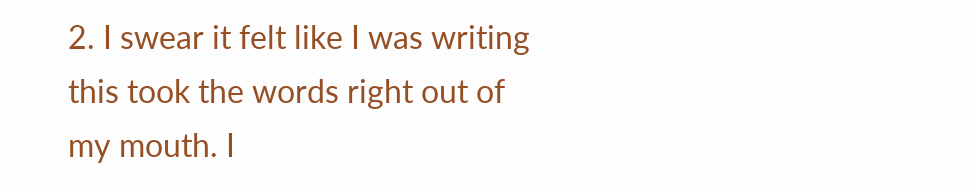2. I swear it felt like I was writing this took the words right out of my mouth. I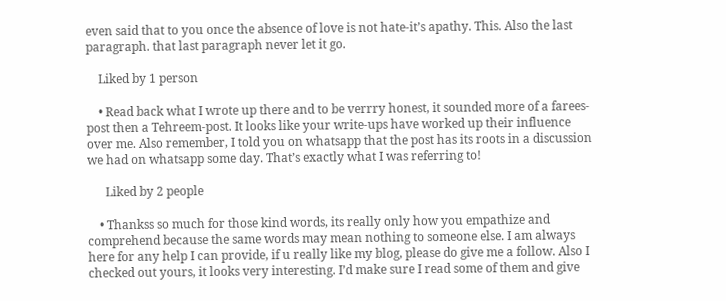even said that to you once the absence of love is not hate-it’s apathy. This. Also the last paragraph. that last paragraph never let it go.

    Liked by 1 person

    • Read back what I wrote up there and to be verrry honest, it sounded more of a farees-post then a Tehreem-post. It looks like your write-ups have worked up their influence over me. Also remember, I told you on whatsapp that the post has its roots in a discussion we had on whatsapp some day. That’s exactly what I was referring to!

      Liked by 2 people

    • Thankss so much for those kind words, its really only how you empathize and comprehend because the same words may mean nothing to someone else. I am always here for any help I can provide, if u really like my blog, please do give me a follow. Also I checked out yours, it looks very interesting. I’d make sure I read some of them and give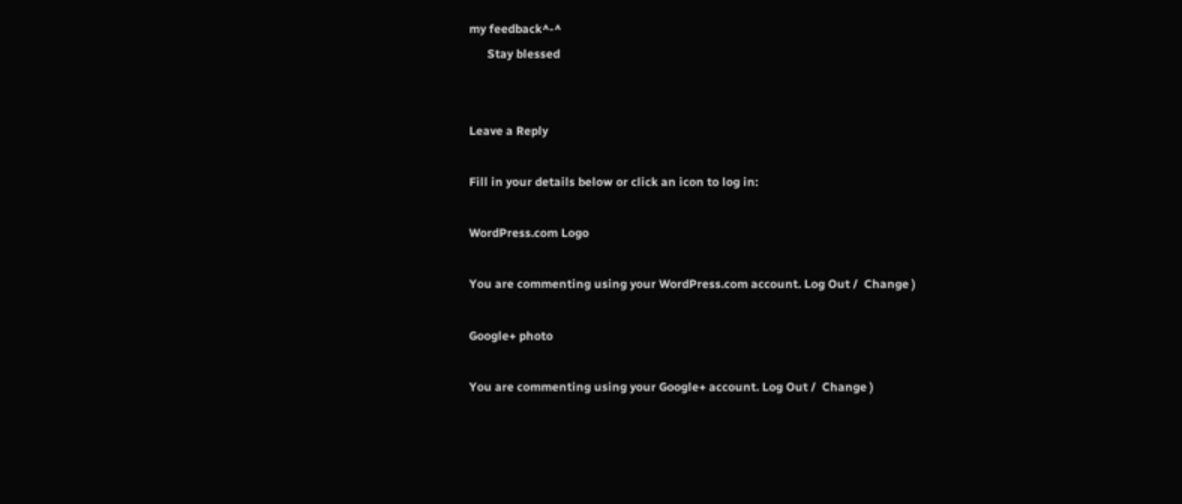my feedback^-^
      Stay blessed


Leave a Reply

Fill in your details below or click an icon to log in:

WordPress.com Logo

You are commenting using your WordPress.com account. Log Out /  Change )

Google+ photo

You are commenting using your Google+ account. Log Out /  Change )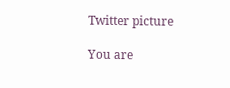Twitter picture

You are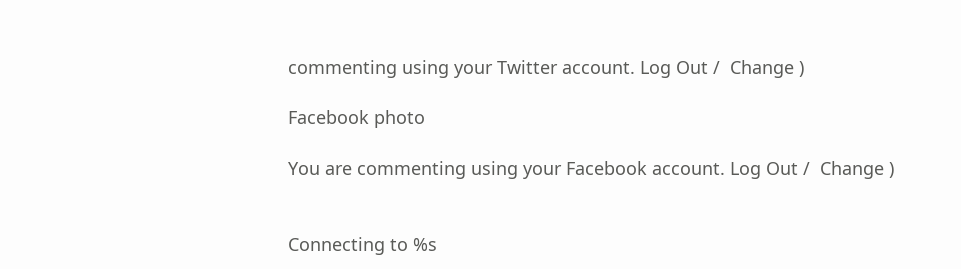commenting using your Twitter account. Log Out /  Change )

Facebook photo

You are commenting using your Facebook account. Log Out /  Change )


Connecting to %s